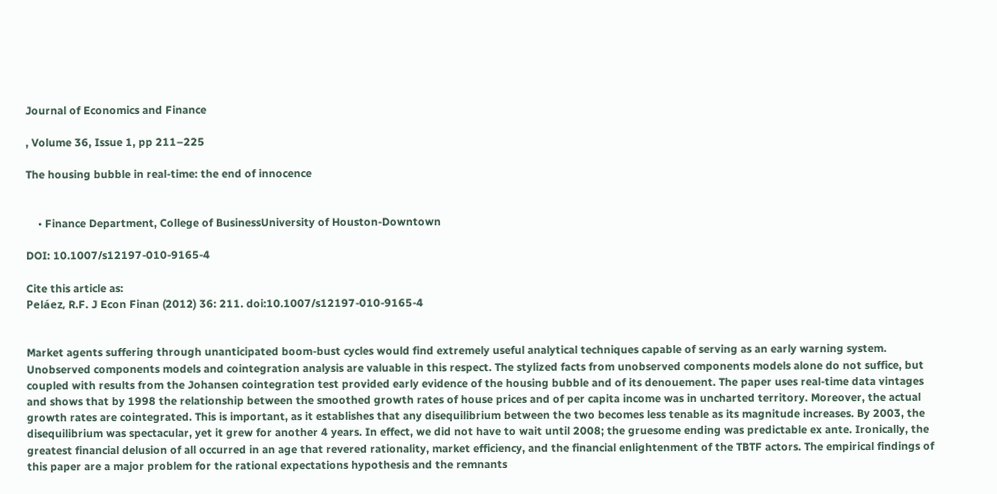Journal of Economics and Finance

, Volume 36, Issue 1, pp 211–225

The housing bubble in real-time: the end of innocence


    • Finance Department, College of BusinessUniversity of Houston-Downtown

DOI: 10.1007/s12197-010-9165-4

Cite this article as:
Peláez, R.F. J Econ Finan (2012) 36: 211. doi:10.1007/s12197-010-9165-4


Market agents suffering through unanticipated boom-bust cycles would find extremely useful analytical techniques capable of serving as an early warning system. Unobserved components models and cointegration analysis are valuable in this respect. The stylized facts from unobserved components models alone do not suffice, but coupled with results from the Johansen cointegration test provided early evidence of the housing bubble and of its denouement. The paper uses real-time data vintages and shows that by 1998 the relationship between the smoothed growth rates of house prices and of per capita income was in uncharted territory. Moreover, the actual growth rates are cointegrated. This is important, as it establishes that any disequilibrium between the two becomes less tenable as its magnitude increases. By 2003, the disequilibrium was spectacular, yet it grew for another 4 years. In effect, we did not have to wait until 2008; the gruesome ending was predictable ex ante. Ironically, the greatest financial delusion of all occurred in an age that revered rationality, market efficiency, and the financial enlightenment of the TBTF actors. The empirical findings of this paper are a major problem for the rational expectations hypothesis and the remnants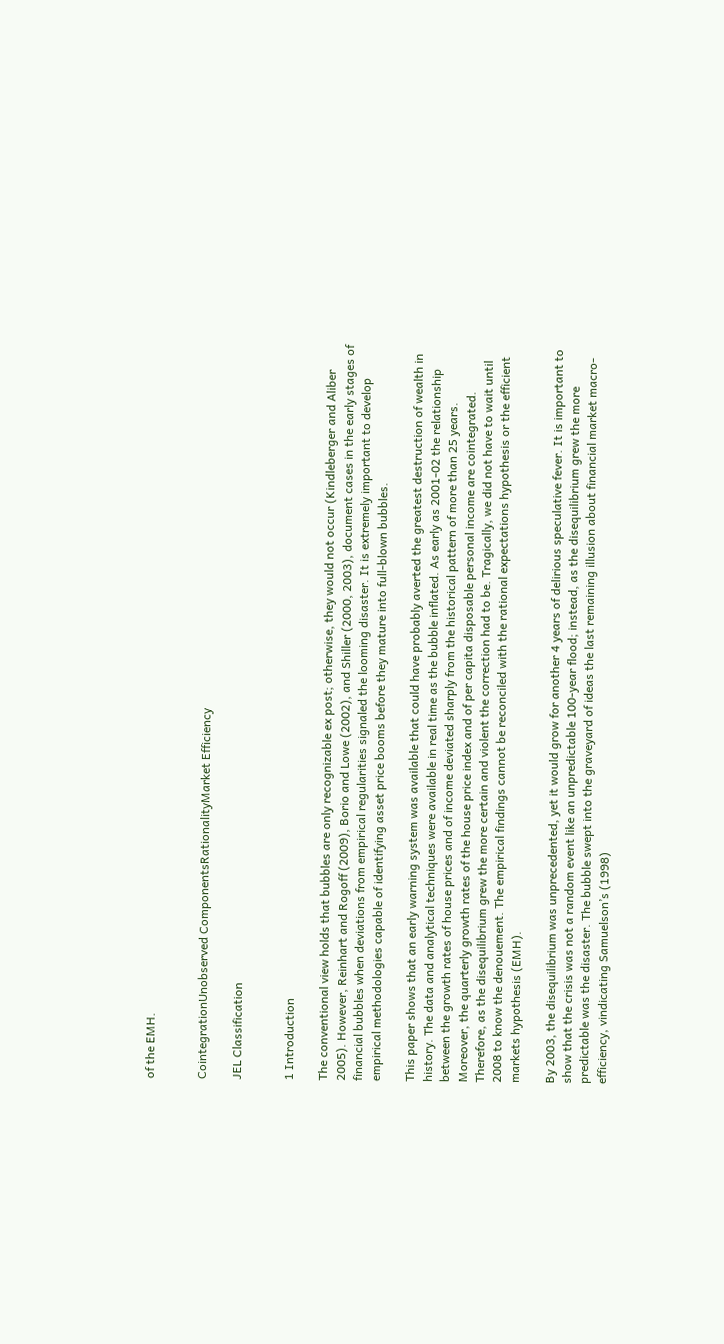of the EMH.


CointegrationUnobserved ComponentsRationalityMarket Efficiency

JEL Classification


1 Introduction

The conventional view holds that bubbles are only recognizable ex post; otherwise, they would not occur (Kindleberger and Aliber 2005). However, Reinhart and Rogoff (2009), Borio and Lowe (2002), and Shiller (2000, 2003), document cases in the early stages of financial bubbles when deviations from empirical regularities signaled the looming disaster. It is extremely important to develop empirical methodologies capable of identifying asset price booms before they mature into full-blown bubbles.

This paper shows that an early warning system was available that could have probably averted the greatest destruction of wealth in history. The data and analytical techniques were available in real time as the bubble inflated. As early as 2001-02 the relationship between the growth rates of house prices and of income deviated sharply from the historical pattern of more than 25 years. Moreover, the quarterly growth rates of the house price index and of per capita disposable personal income are cointegrated. Therefore, as the disequilibrium grew the more certain and violent the correction had to be. Tragically, we did not have to wait until 2008 to know the denouement. The empirical findings cannot be reconciled with the rational expectations hypothesis or the efficient markets hypothesis (EMH).

By 2003, the disequilibrium was unprecedented, yet it would grow for another 4 years of delirious speculative fever. It is important to show that the crisis was not a random event like an unpredictable 100-year flood; instead, as the disequilibrium grew the more predictable was the disaster. The bubble swept into the graveyard of ideas the last remaining illusion about financial market macro-efficiency, vindicating Samuelson’s (1998)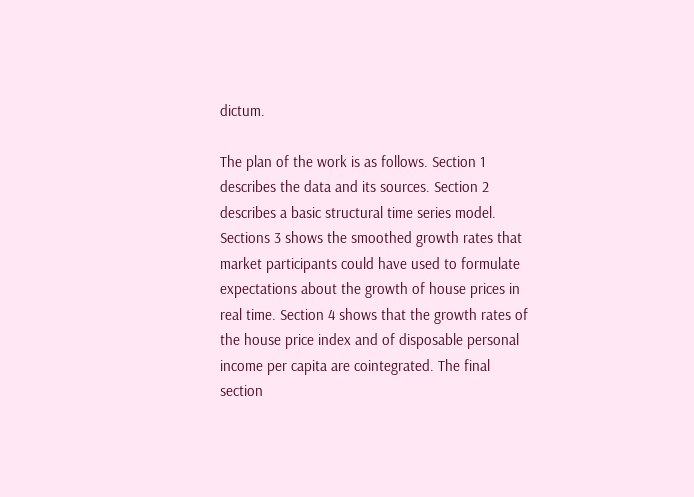dictum.

The plan of the work is as follows. Section 1 describes the data and its sources. Section 2 describes a basic structural time series model. Sections 3 shows the smoothed growth rates that market participants could have used to formulate expectations about the growth of house prices in real time. Section 4 shows that the growth rates of the house price index and of disposable personal income per capita are cointegrated. The final section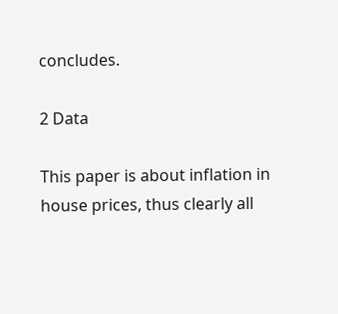concludes.

2 Data

This paper is about inflation in house prices, thus clearly all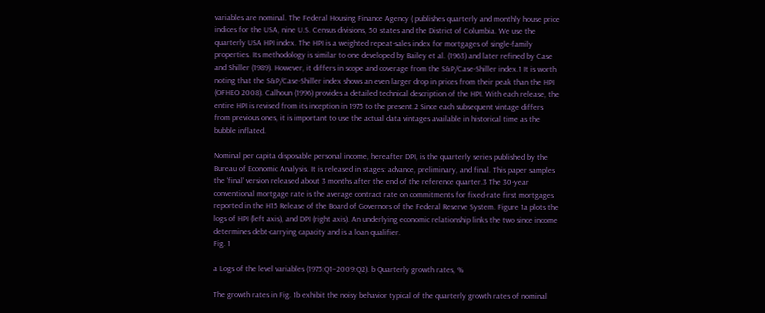variables are nominal. The Federal Housing Finance Agency ( publishes quarterly and monthly house price indices for the USA, nine U.S. Census divisions, 50 states and the District of Columbia. We use the quarterly USA HPI index. The HPI is a weighted repeat-sales index for mortgages of single-family properties. Its methodology is similar to one developed by Bailey et al. (1963) and later refined by Case and Shiller (1989). However, it differs in scope and coverage from the S&P/Case-Shiller index.1 It is worth noting that the S&P/Case-Shiller index shows an even larger drop in prices from their peak than the HPI (OFHEO 2008). Calhoun (1996) provides a detailed technical description of the HPI. With each release, the entire HPI is revised from its inception in 1975 to the present.2 Since each subsequent vintage differs from previous ones, it is important to use the actual data vintages available in historical time as the bubble inflated.

Nominal per capita disposable personal income, hereafter DPI, is the quarterly series published by the Bureau of Economic Analysis. It is released in stages: advance, preliminary, and final. This paper samples the ‘final’ version released about 3 months after the end of the reference quarter.3 The 30-year conventional mortgage rate is the average contract rate on commitments for fixed-rate first mortgages reported in the H15 Release of the Board of Governors of the Federal Reserve System. Figure 1a plots the logs of HPI (left axis), and DPI (right axis). An underlying economic relationship links the two since income determines debt-carrying capacity and is a loan qualifier.
Fig. 1

a Logs of the level variables (1975:Q1–2009:Q2). b Quarterly growth rates, %

The growth rates in Fig. 1b exhibit the noisy behavior typical of the quarterly growth rates of nominal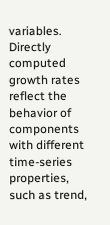variables. Directly computed growth rates reflect the behavior of components with different time-series properties, such as trend,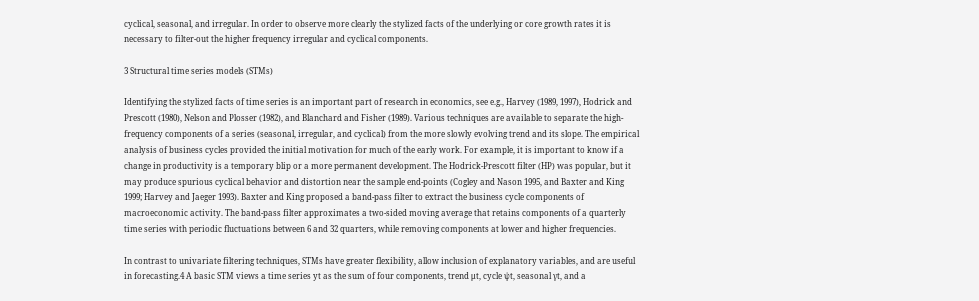cyclical, seasonal, and irregular. In order to observe more clearly the stylized facts of the underlying or core growth rates it is necessary to filter-out the higher frequency irregular and cyclical components.

3 Structural time series models (STMs)

Identifying the stylized facts of time series is an important part of research in economics, see e.g., Harvey (1989, 1997), Hodrick and Prescott (1980), Nelson and Plosser (1982), and Blanchard and Fisher (1989). Various techniques are available to separate the high-frequency components of a series (seasonal, irregular, and cyclical) from the more slowly evolving trend and its slope. The empirical analysis of business cycles provided the initial motivation for much of the early work. For example, it is important to know if a change in productivity is a temporary blip or a more permanent development. The Hodrick-Prescott filter (HP) was popular, but it may produce spurious cyclical behavior and distortion near the sample end-points (Cogley and Nason 1995, and Baxter and King 1999; Harvey and Jaeger 1993). Baxter and King proposed a band-pass filter to extract the business cycle components of macroeconomic activity. The band-pass filter approximates a two-sided moving average that retains components of a quarterly time series with periodic fluctuations between 6 and 32 quarters, while removing components at lower and higher frequencies.

In contrast to univariate filtering techniques, STMs have greater flexibility, allow inclusion of explanatory variables, and are useful in forecasting.4 A basic STM views a time series yt as the sum of four components, trend μt, cycle ψt, seasonal γt, and a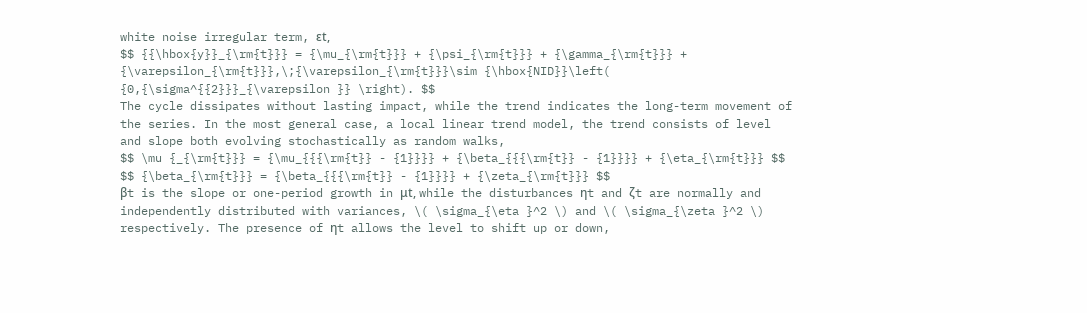white noise irregular term, εt,
$$ {{\hbox{y}}_{\rm{t}}} = {\mu_{\rm{t}}} + {\psi_{\rm{t}}} + {\gamma_{\rm{t}}} + {\varepsilon_{\rm{t}}},\;{\varepsilon_{\rm{t}}}\sim {\hbox{NID}}\left( {0,{\sigma^{{2}}}_{\varepsilon }} \right). $$
The cycle dissipates without lasting impact, while the trend indicates the long-term movement of the series. In the most general case, a local linear trend model, the trend consists of level and slope both evolving stochastically as random walks,
$$ \mu {_{\rm{t}}} = {\mu_{{{\rm{t}} - {1}}}} + {\beta_{{{\rm{t}} - {1}}}} + {\eta_{\rm{t}}} $$
$$ {\beta_{\rm{t}}} = {\beta_{{{\rm{t}} - {1}}}} + {\zeta_{\rm{t}}} $$
βt is the slope or one-period growth in μt, while the disturbances ηt and ζt are normally and independently distributed with variances, \( \sigma_{\eta }^2 \) and \( \sigma_{\zeta }^2 \) respectively. The presence of ηt allows the level to shift up or down,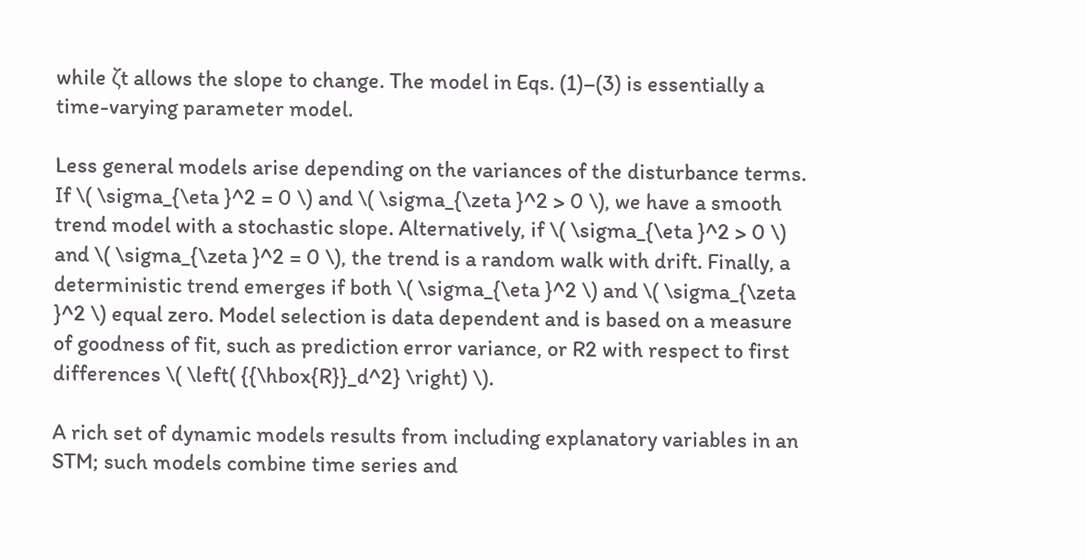while ζt allows the slope to change. The model in Eqs. (1)–(3) is essentially a time-varying parameter model.

Less general models arise depending on the variances of the disturbance terms. If \( \sigma_{\eta }^2 = 0 \) and \( \sigma_{\zeta }^2 > 0 \), we have a smooth trend model with a stochastic slope. Alternatively, if \( \sigma_{\eta }^2 > 0 \) and \( \sigma_{\zeta }^2 = 0 \), the trend is a random walk with drift. Finally, a deterministic trend emerges if both \( \sigma_{\eta }^2 \) and \( \sigma_{\zeta }^2 \) equal zero. Model selection is data dependent and is based on a measure of goodness of fit, such as prediction error variance, or R2 with respect to first differences \( \left( {{\hbox{R}}_d^2} \right) \).

A rich set of dynamic models results from including explanatory variables in an STM; such models combine time series and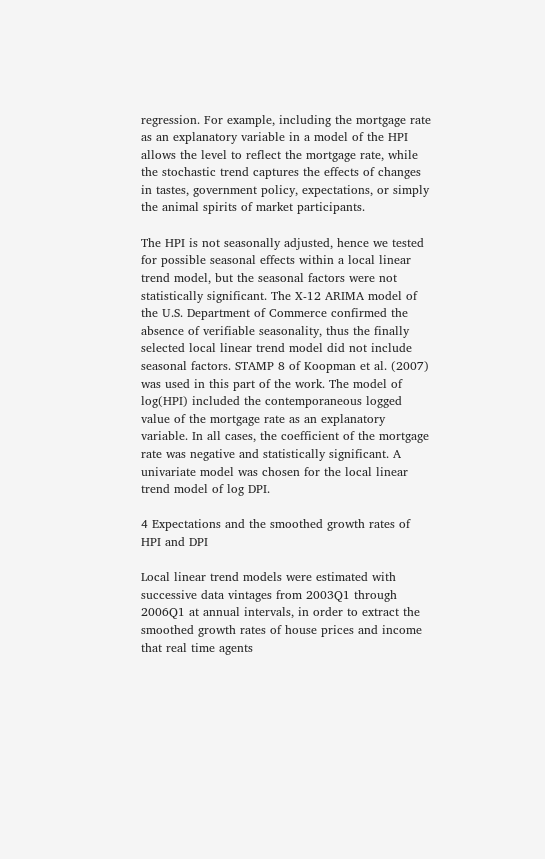regression. For example, including the mortgage rate as an explanatory variable in a model of the HPI allows the level to reflect the mortgage rate, while the stochastic trend captures the effects of changes in tastes, government policy, expectations, or simply the animal spirits of market participants.

The HPI is not seasonally adjusted, hence we tested for possible seasonal effects within a local linear trend model, but the seasonal factors were not statistically significant. The X-12 ARIMA model of the U.S. Department of Commerce confirmed the absence of verifiable seasonality, thus the finally selected local linear trend model did not include seasonal factors. STAMP 8 of Koopman et al. (2007) was used in this part of the work. The model of log(HPI) included the contemporaneous logged value of the mortgage rate as an explanatory variable. In all cases, the coefficient of the mortgage rate was negative and statistically significant. A univariate model was chosen for the local linear trend model of log DPI.

4 Expectations and the smoothed growth rates of HPI and DPI

Local linear trend models were estimated with successive data vintages from 2003Q1 through 2006Q1 at annual intervals, in order to extract the smoothed growth rates of house prices and income that real time agents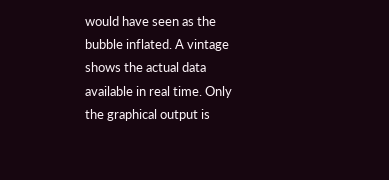would have seen as the bubble inflated. A vintage shows the actual data available in real time. Only the graphical output is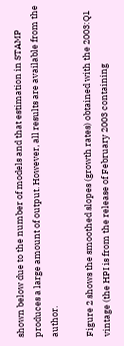shown below due to the number of models and that estimation in STAMP produces a large amount of output. However, all results are available from the author.

Figure 2 shows the smoothed slopes (growth rates) obtained with the 2003:Q1 vintage (the HPI is from the release of February 2003 containing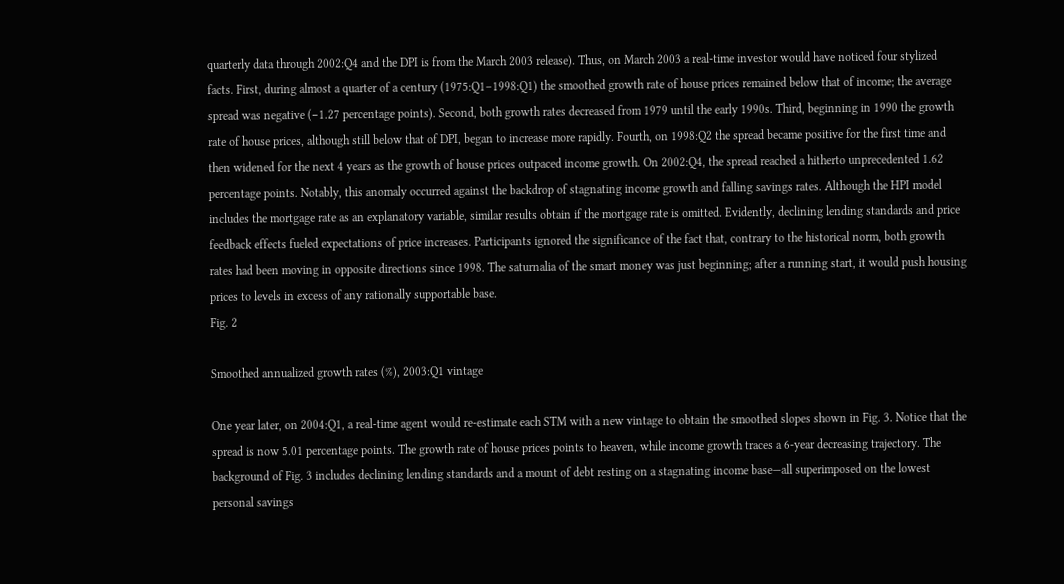quarterly data through 2002:Q4 and the DPI is from the March 2003 release). Thus, on March 2003 a real-time investor would have noticed four stylized facts. First, during almost a quarter of a century (1975:Q1–1998:Q1) the smoothed growth rate of house prices remained below that of income; the average spread was negative (−1.27 percentage points). Second, both growth rates decreased from 1979 until the early 1990s. Third, beginning in 1990 the growth rate of house prices, although still below that of DPI, began to increase more rapidly. Fourth, on 1998:Q2 the spread became positive for the first time and then widened for the next 4 years as the growth of house prices outpaced income growth. On 2002:Q4, the spread reached a hitherto unprecedented 1.62 percentage points. Notably, this anomaly occurred against the backdrop of stagnating income growth and falling savings rates. Although the HPI model includes the mortgage rate as an explanatory variable, similar results obtain if the mortgage rate is omitted. Evidently, declining lending standards and price feedback effects fueled expectations of price increases. Participants ignored the significance of the fact that, contrary to the historical norm, both growth rates had been moving in opposite directions since 1998. The saturnalia of the smart money was just beginning; after a running start, it would push housing prices to levels in excess of any rationally supportable base.
Fig. 2

Smoothed annualized growth rates (%), 2003:Q1 vintage

One year later, on 2004:Q1, a real-time agent would re-estimate each STM with a new vintage to obtain the smoothed slopes shown in Fig. 3. Notice that the spread is now 5.01 percentage points. The growth rate of house prices points to heaven, while income growth traces a 6-year decreasing trajectory. The background of Fig. 3 includes declining lending standards and a mount of debt resting on a stagnating income base—all superimposed on the lowest personal savings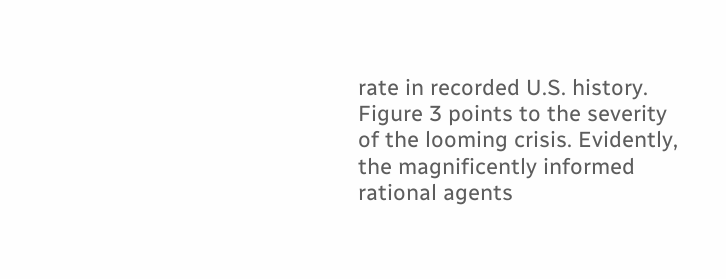rate in recorded U.S. history. Figure 3 points to the severity of the looming crisis. Evidently, the magnificently informed rational agents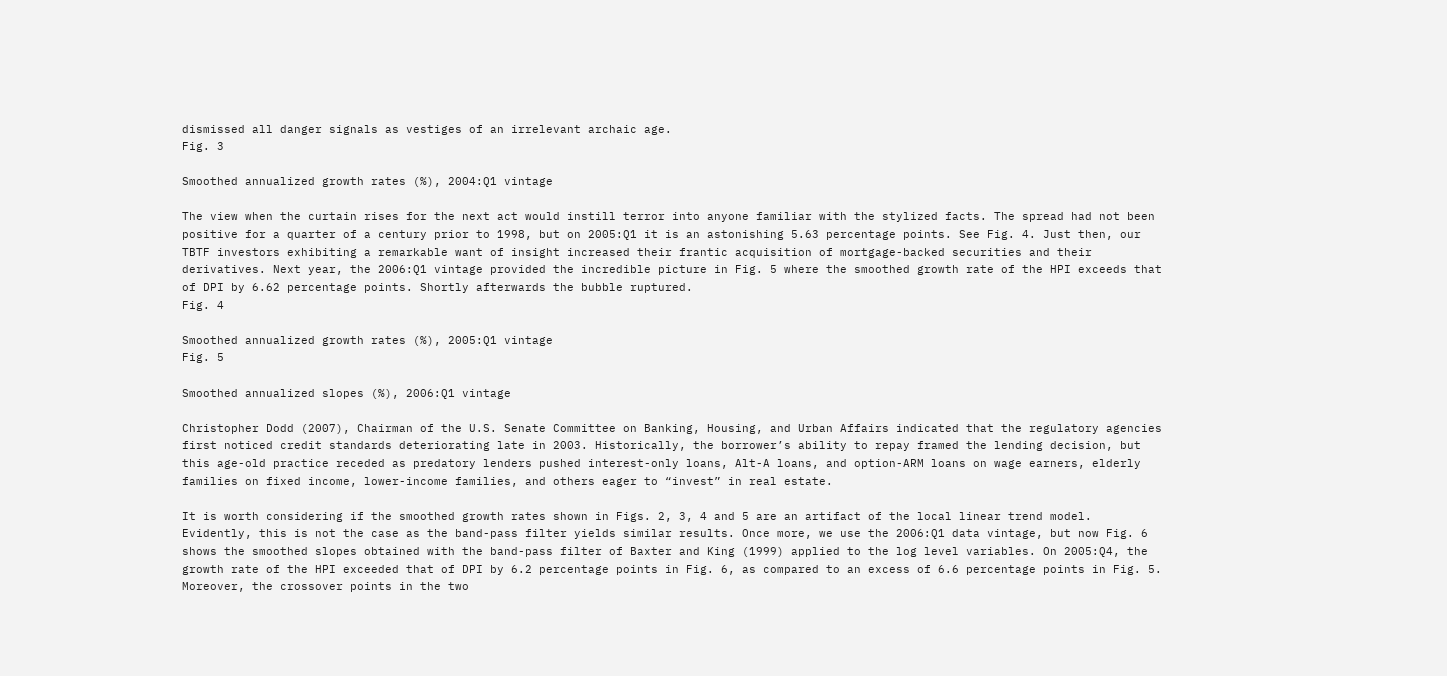dismissed all danger signals as vestiges of an irrelevant archaic age.
Fig. 3

Smoothed annualized growth rates (%), 2004:Q1 vintage

The view when the curtain rises for the next act would instill terror into anyone familiar with the stylized facts. The spread had not been positive for a quarter of a century prior to 1998, but on 2005:Q1 it is an astonishing 5.63 percentage points. See Fig. 4. Just then, our TBTF investors exhibiting a remarkable want of insight increased their frantic acquisition of mortgage-backed securities and their derivatives. Next year, the 2006:Q1 vintage provided the incredible picture in Fig. 5 where the smoothed growth rate of the HPI exceeds that of DPI by 6.62 percentage points. Shortly afterwards the bubble ruptured.
Fig. 4

Smoothed annualized growth rates (%), 2005:Q1 vintage
Fig. 5

Smoothed annualized slopes (%), 2006:Q1 vintage

Christopher Dodd (2007), Chairman of the U.S. Senate Committee on Banking, Housing, and Urban Affairs indicated that the regulatory agencies first noticed credit standards deteriorating late in 2003. Historically, the borrower’s ability to repay framed the lending decision, but this age-old practice receded as predatory lenders pushed interest-only loans, Alt-A loans, and option-ARM loans on wage earners, elderly families on fixed income, lower-income families, and others eager to “invest” in real estate.

It is worth considering if the smoothed growth rates shown in Figs. 2, 3, 4 and 5 are an artifact of the local linear trend model. Evidently, this is not the case as the band-pass filter yields similar results. Once more, we use the 2006:Q1 data vintage, but now Fig. 6 shows the smoothed slopes obtained with the band-pass filter of Baxter and King (1999) applied to the log level variables. On 2005:Q4, the growth rate of the HPI exceeded that of DPI by 6.2 percentage points in Fig. 6, as compared to an excess of 6.6 percentage points in Fig. 5. Moreover, the crossover points in the two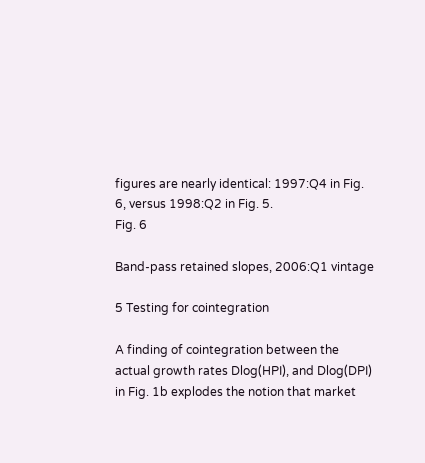figures are nearly identical: 1997:Q4 in Fig. 6, versus 1998:Q2 in Fig. 5.
Fig. 6

Band-pass retained slopes, 2006:Q1 vintage

5 Testing for cointegration

A finding of cointegration between the actual growth rates Dlog(HPI), and Dlog(DPI) in Fig. 1b explodes the notion that market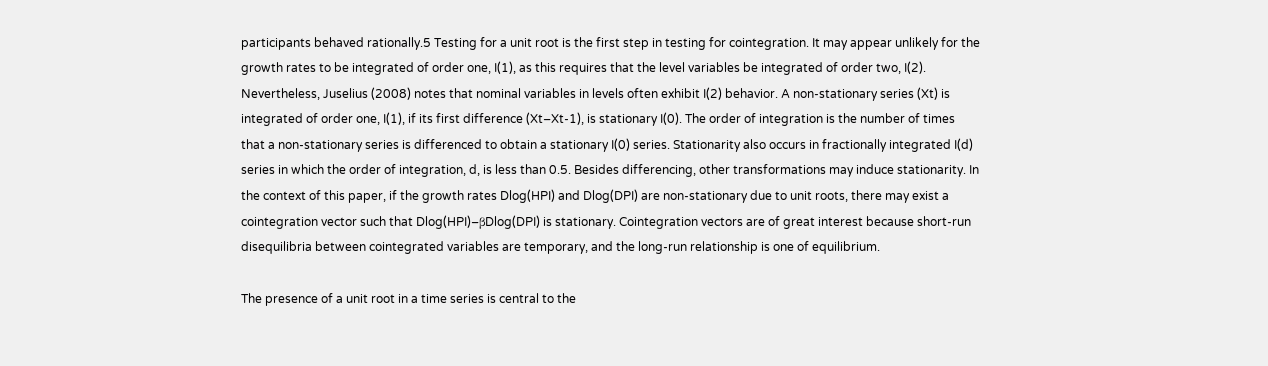participants behaved rationally.5 Testing for a unit root is the first step in testing for cointegration. It may appear unlikely for the growth rates to be integrated of order one, I(1), as this requires that the level variables be integrated of order two, I(2). Nevertheless, Juselius (2008) notes that nominal variables in levels often exhibit I(2) behavior. A non-stationary series (Xt) is integrated of order one, I(1), if its first difference (Xt–Xt-1), is stationary I(0). The order of integration is the number of times that a non-stationary series is differenced to obtain a stationary I(0) series. Stationarity also occurs in fractionally integrated I(d) series in which the order of integration, d, is less than 0.5. Besides differencing, other transformations may induce stationarity. In the context of this paper, if the growth rates Dlog(HPI) and Dlog(DPI) are non-stationary due to unit roots, there may exist a cointegration vector such that Dlog(HPI)–βDlog(DPI) is stationary. Cointegration vectors are of great interest because short-run disequilibria between cointegrated variables are temporary, and the long-run relationship is one of equilibrium.

The presence of a unit root in a time series is central to the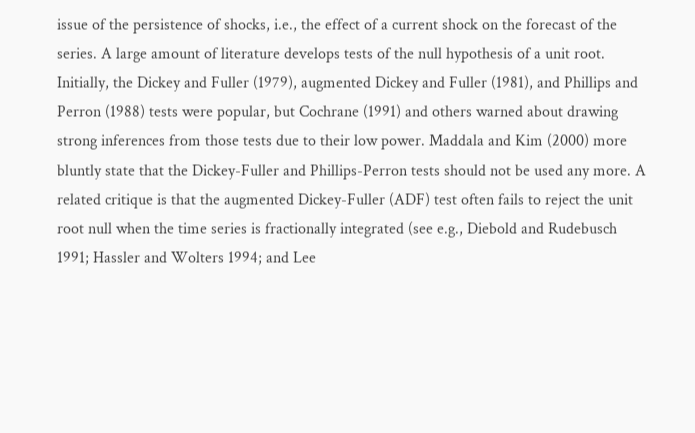issue of the persistence of shocks, i.e., the effect of a current shock on the forecast of the series. A large amount of literature develops tests of the null hypothesis of a unit root. Initially, the Dickey and Fuller (1979), augmented Dickey and Fuller (1981), and Phillips and Perron (1988) tests were popular, but Cochrane (1991) and others warned about drawing strong inferences from those tests due to their low power. Maddala and Kim (2000) more bluntly state that the Dickey-Fuller and Phillips-Perron tests should not be used any more. A related critique is that the augmented Dickey-Fuller (ADF) test often fails to reject the unit root null when the time series is fractionally integrated (see e.g., Diebold and Rudebusch 1991; Hassler and Wolters 1994; and Lee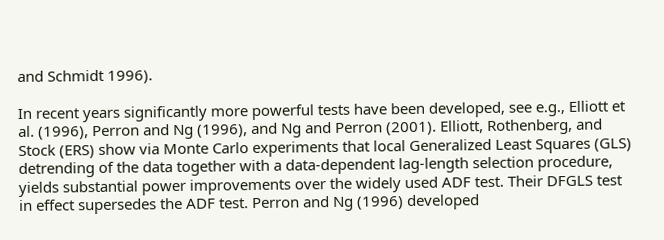and Schmidt 1996).

In recent years significantly more powerful tests have been developed, see e.g., Elliott et al. (1996), Perron and Ng (1996), and Ng and Perron (2001). Elliott, Rothenberg, and Stock (ERS) show via Monte Carlo experiments that local Generalized Least Squares (GLS) detrending of the data together with a data-dependent lag-length selection procedure, yields substantial power improvements over the widely used ADF test. Their DFGLS test in effect supersedes the ADF test. Perron and Ng (1996) developed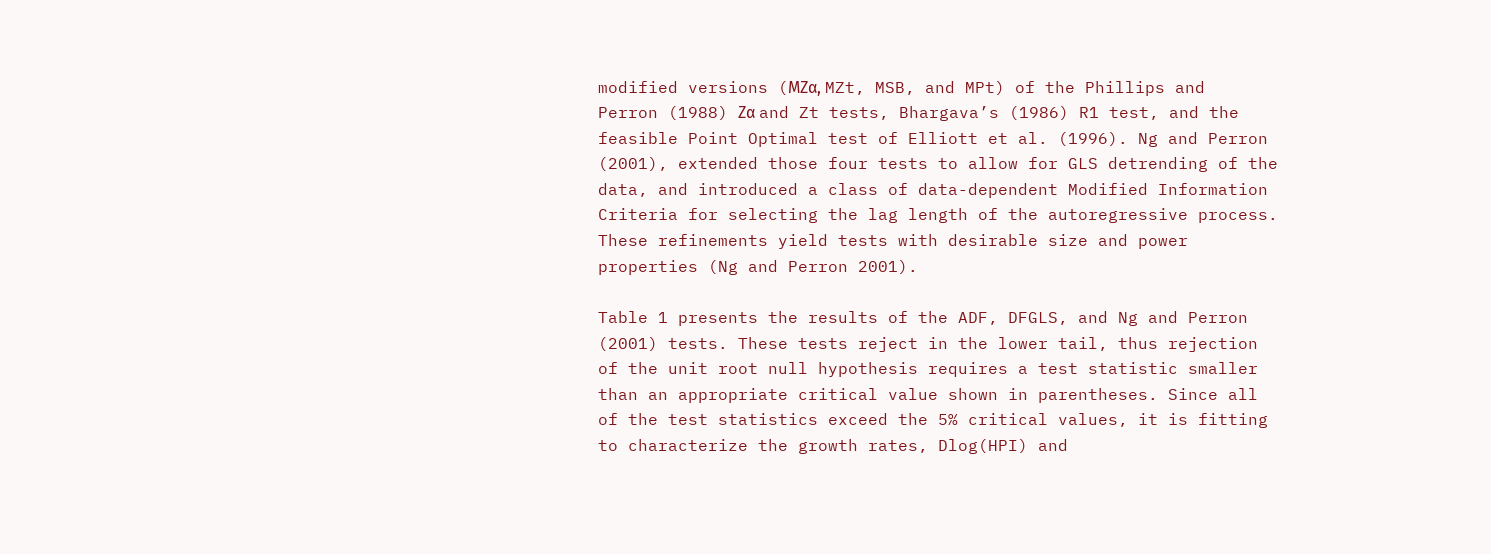modified versions (MZα, MZt, MSB, and MPt) of the Phillips and Perron (1988) Zα and Zt tests, Bhargava’s (1986) R1 test, and the feasible Point Optimal test of Elliott et al. (1996). Ng and Perron (2001), extended those four tests to allow for GLS detrending of the data, and introduced a class of data-dependent Modified Information Criteria for selecting the lag length of the autoregressive process. These refinements yield tests with desirable size and power properties (Ng and Perron 2001).

Table 1 presents the results of the ADF, DFGLS, and Ng and Perron (2001) tests. These tests reject in the lower tail, thus rejection of the unit root null hypothesis requires a test statistic smaller than an appropriate critical value shown in parentheses. Since all of the test statistics exceed the 5% critical values, it is fitting to characterize the growth rates, Dlog(HPI) and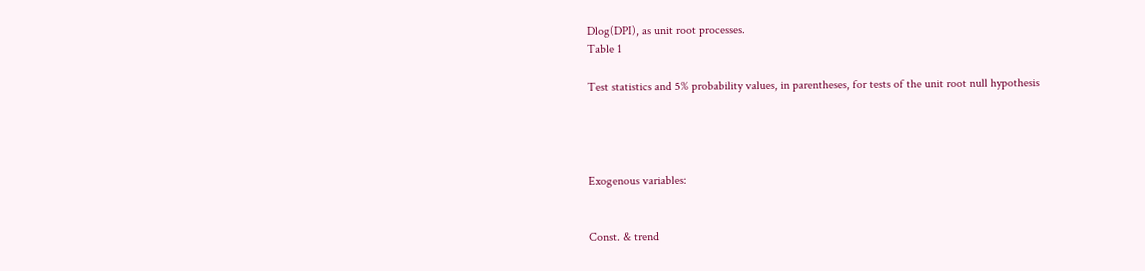Dlog(DPI), as unit root processes.
Table 1

Test statistics and 5% probability values, in parentheses, for tests of the unit root null hypothesis




Exogenous variables:


Const. & trend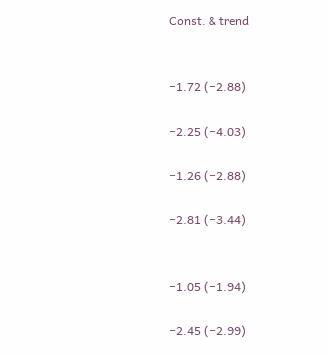Const. & trend


−1.72 (−2.88)

−2.25 (−4.03)

−1.26 (−2.88)

−2.81 (−3.44)


−1.05 (−1.94)

−2.45 (−2.99)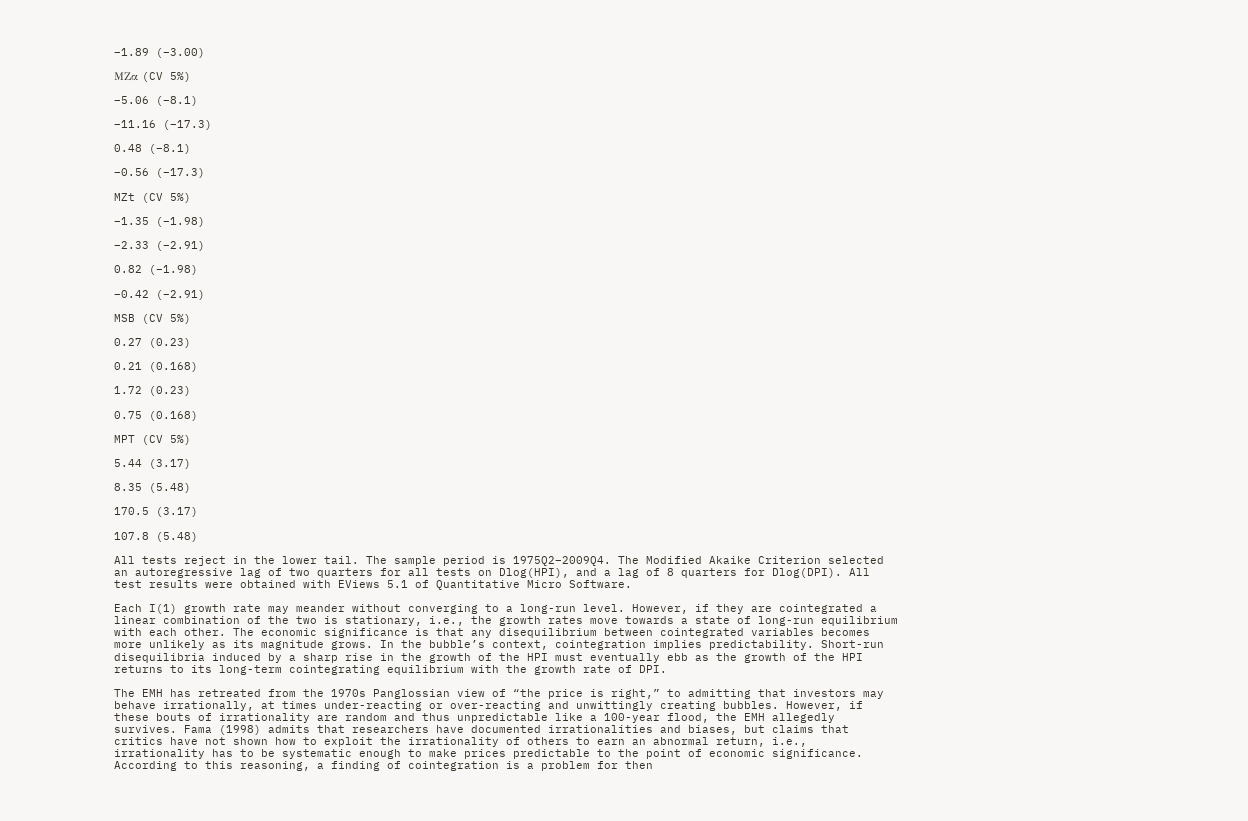−1.89 (−3.00)

MZα (CV 5%)

−5.06 (−8.1)

−11.16 (−17.3)

0.48 (−8.1)

−0.56 (−17.3)

MZt (CV 5%)

−1.35 (−1.98)

−2.33 (−2.91)

0.82 (−1.98)

−0.42 (−2.91)

MSB (CV 5%)

0.27 (0.23)

0.21 (0.168)

1.72 (0.23)

0.75 (0.168)

MPT (CV 5%)

5.44 (3.17)

8.35 (5.48)

170.5 (3.17)

107.8 (5.48)

All tests reject in the lower tail. The sample period is 1975Q2–2009Q4. The Modified Akaike Criterion selected an autoregressive lag of two quarters for all tests on Dlog(HPI), and a lag of 8 quarters for Dlog(DPI). All test results were obtained with EViews 5.1 of Quantitative Micro Software.

Each I(1) growth rate may meander without converging to a long-run level. However, if they are cointegrated a linear combination of the two is stationary, i.e., the growth rates move towards a state of long-run equilibrium with each other. The economic significance is that any disequilibrium between cointegrated variables becomes more unlikely as its magnitude grows. In the bubble’s context, cointegration implies predictability. Short-run disequilibria induced by a sharp rise in the growth of the HPI must eventually ebb as the growth of the HPI returns to its long-term cointegrating equilibrium with the growth rate of DPI.

The EMH has retreated from the 1970s Panglossian view of “the price is right,” to admitting that investors may behave irrationally, at times under-reacting or over-reacting and unwittingly creating bubbles. However, if these bouts of irrationality are random and thus unpredictable like a 100-year flood, the EMH allegedly survives. Fama (1998) admits that researchers have documented irrationalities and biases, but claims that critics have not shown how to exploit the irrationality of others to earn an abnormal return, i.e., irrationality has to be systematic enough to make prices predictable to the point of economic significance. According to this reasoning, a finding of cointegration is a problem for then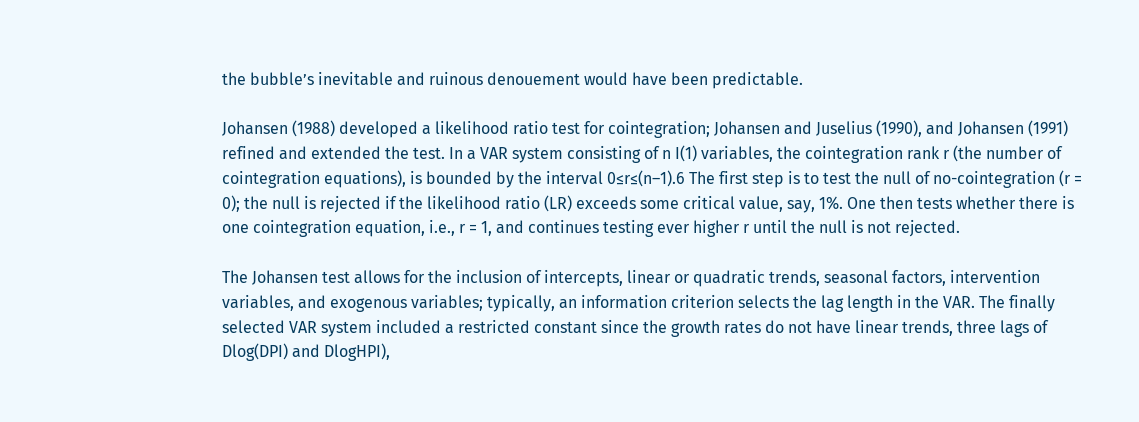the bubble’s inevitable and ruinous denouement would have been predictable.

Johansen (1988) developed a likelihood ratio test for cointegration; Johansen and Juselius (1990), and Johansen (1991) refined and extended the test. In a VAR system consisting of n I(1) variables, the cointegration rank r (the number of cointegration equations), is bounded by the interval 0≤r≤(n–1).6 The first step is to test the null of no-cointegration (r = 0); the null is rejected if the likelihood ratio (LR) exceeds some critical value, say, 1%. One then tests whether there is one cointegration equation, i.e., r = 1, and continues testing ever higher r until the null is not rejected.

The Johansen test allows for the inclusion of intercepts, linear or quadratic trends, seasonal factors, intervention variables, and exogenous variables; typically, an information criterion selects the lag length in the VAR. The finally selected VAR system included a restricted constant since the growth rates do not have linear trends, three lags of Dlog(DPI) and DlogHPI),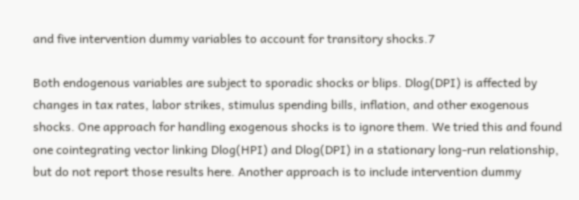and five intervention dummy variables to account for transitory shocks.7

Both endogenous variables are subject to sporadic shocks or blips. Dlog(DPI) is affected by changes in tax rates, labor strikes, stimulus spending bills, inflation, and other exogenous shocks. One approach for handling exogenous shocks is to ignore them. We tried this and found one cointegrating vector linking Dlog(HPI) and Dlog(DPI) in a stationary long-run relationship, but do not report those results here. Another approach is to include intervention dummy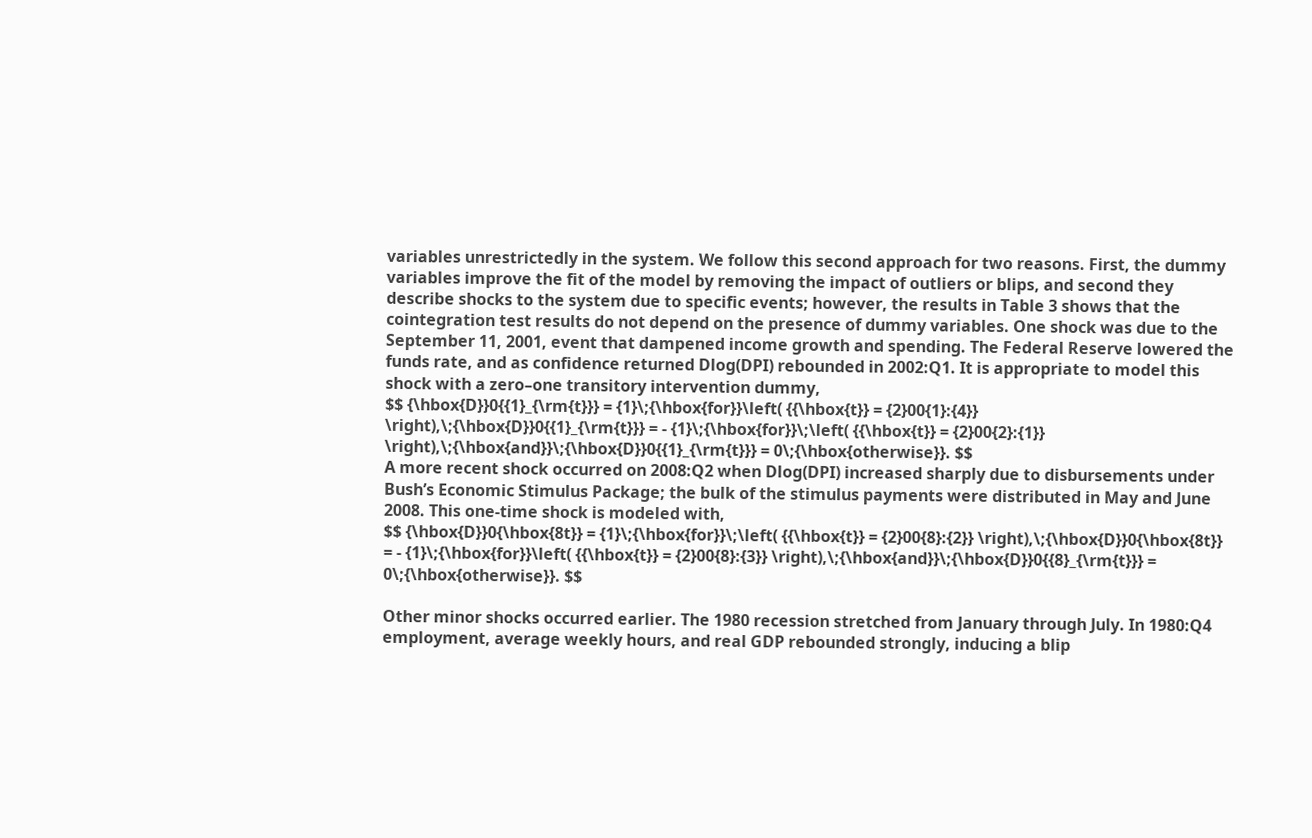variables unrestrictedly in the system. We follow this second approach for two reasons. First, the dummy variables improve the fit of the model by removing the impact of outliers or blips, and second they describe shocks to the system due to specific events; however, the results in Table 3 shows that the cointegration test results do not depend on the presence of dummy variables. One shock was due to the September 11, 2001, event that dampened income growth and spending. The Federal Reserve lowered the funds rate, and as confidence returned Dlog(DPI) rebounded in 2002:Q1. It is appropriate to model this shock with a zero–one transitory intervention dummy,
$$ {\hbox{D}}0{{1}_{\rm{t}}} = {1}\;{\hbox{for}}\left( {{\hbox{t}} = {2}00{1}:{4}} \right),\;{\hbox{D}}0{{1}_{\rm{t}}} = - {1}\;{\hbox{for}}\;\left( {{\hbox{t}} = {2}00{2}:{1}} \right),\;{\hbox{and}}\;{\hbox{D}}0{{1}_{\rm{t}}} = 0\;{\hbox{otherwise}}. $$
A more recent shock occurred on 2008:Q2 when Dlog(DPI) increased sharply due to disbursements under Bush’s Economic Stimulus Package; the bulk of the stimulus payments were distributed in May and June 2008. This one-time shock is modeled with,
$$ {\hbox{D}}0{\hbox{8t}} = {1}\;{\hbox{for}}\;\left( {{\hbox{t}} = {2}00{8}:{2}} \right),\;{\hbox{D}}0{\hbox{8t}} = - {1}\;{\hbox{for}}\left( {{\hbox{t}} = {2}00{8}:{3}} \right),\;{\hbox{and}}\;{\hbox{D}}0{{8}_{\rm{t}}} = 0\;{\hbox{otherwise}}. $$

Other minor shocks occurred earlier. The 1980 recession stretched from January through July. In 1980:Q4 employment, average weekly hours, and real GDP rebounded strongly, inducing a blip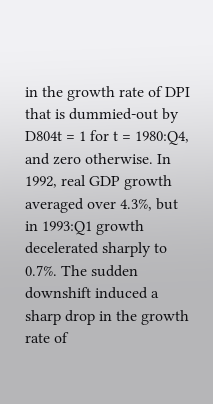in the growth rate of DPI that is dummied-out by D804t = 1 for t = 1980:Q4, and zero otherwise. In 1992, real GDP growth averaged over 4.3%, but in 1993:Q1 growth decelerated sharply to 0.7%. The sudden downshift induced a sharp drop in the growth rate of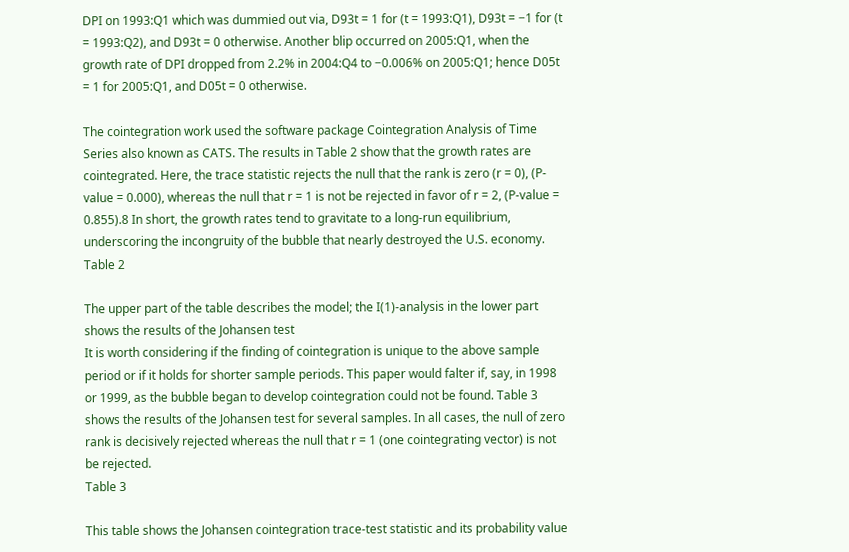DPI on 1993:Q1 which was dummied out via, D93t = 1 for (t = 1993:Q1), D93t = −1 for (t = 1993:Q2), and D93t = 0 otherwise. Another blip occurred on 2005:Q1, when the growth rate of DPI dropped from 2.2% in 2004:Q4 to −0.006% on 2005:Q1; hence D05t = 1 for 2005:Q1, and D05t = 0 otherwise.

The cointegration work used the software package Cointegration Analysis of Time Series also known as CATS. The results in Table 2 show that the growth rates are cointegrated. Here, the trace statistic rejects the null that the rank is zero (r = 0), (P-value = 0.000), whereas the null that r = 1 is not be rejected in favor of r = 2, (P-value = 0.855).8 In short, the growth rates tend to gravitate to a long-run equilibrium, underscoring the incongruity of the bubble that nearly destroyed the U.S. economy.
Table 2

The upper part of the table describes the model; the I(1)-analysis in the lower part shows the results of the Johansen test
It is worth considering if the finding of cointegration is unique to the above sample period or if it holds for shorter sample periods. This paper would falter if, say, in 1998 or 1999, as the bubble began to develop cointegration could not be found. Table 3 shows the results of the Johansen test for several samples. In all cases, the null of zero rank is decisively rejected whereas the null that r = 1 (one cointegrating vector) is not be rejected.
Table 3

This table shows the Johansen cointegration trace-test statistic and its probability value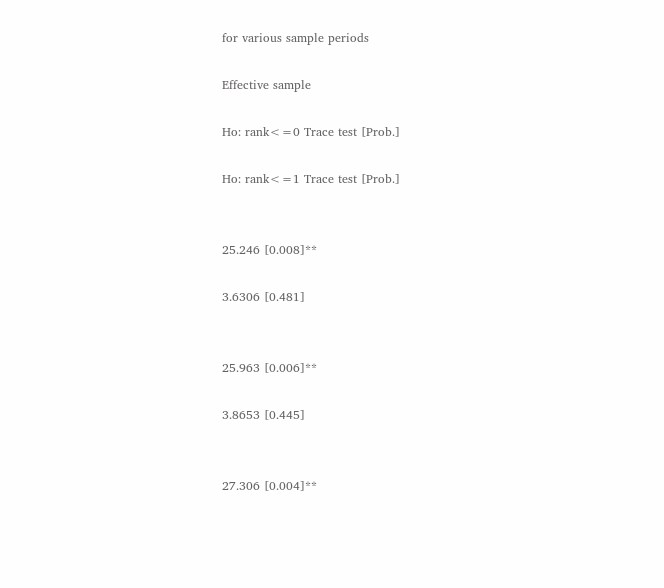for various sample periods

Effective sample

Ho: rank<=0 Trace test [Prob.]

Ho: rank<=1 Trace test [Prob.]


25.246 [0.008]**

3.6306 [0.481]


25.963 [0.006]**

3.8653 [0.445]


27.306 [0.004]**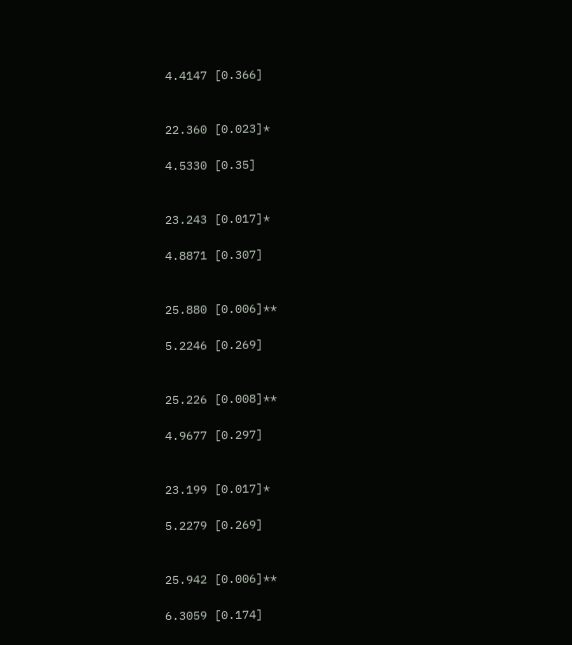4.4147 [0.366]


22.360 [0.023]*

4.5330 [0.35]


23.243 [0.017]*

4.8871 [0.307]


25.880 [0.006]**

5.2246 [0.269]


25.226 [0.008]**

4.9677 [0.297]


23.199 [0.017]*

5.2279 [0.269]


25.942 [0.006]**

6.3059 [0.174]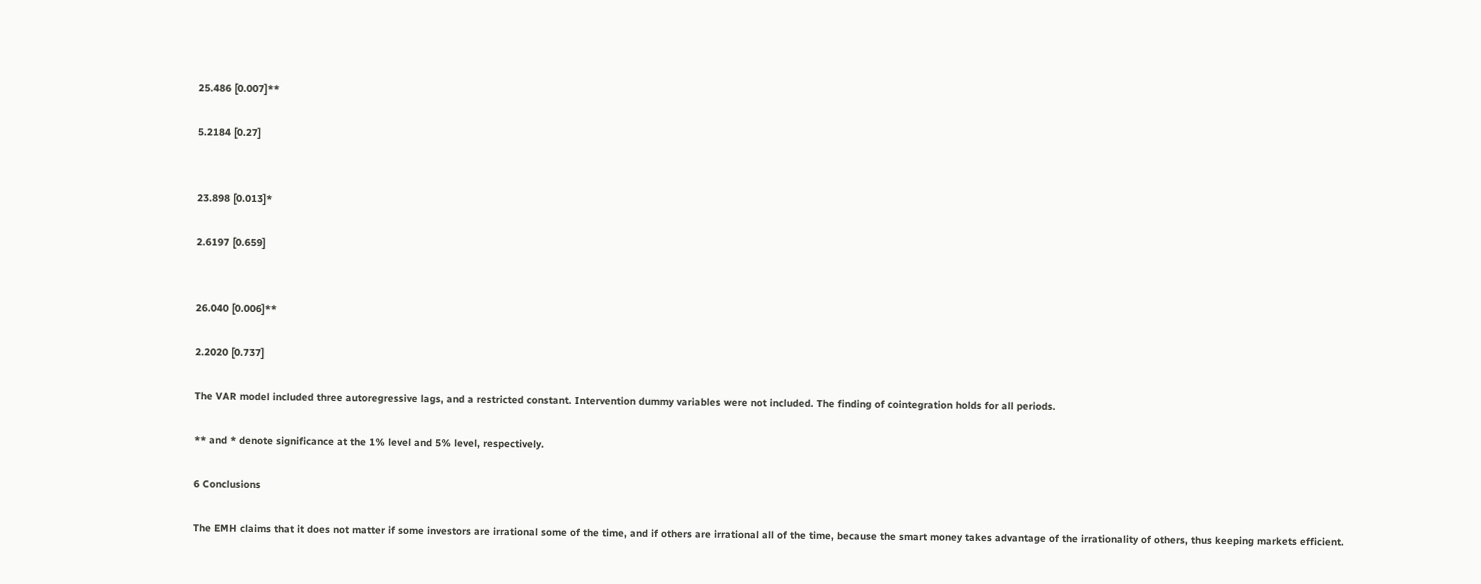25.486 [0.007]**

5.2184 [0.27]


23.898 [0.013]*

2.6197 [0.659]


26.040 [0.006]**

2.2020 [0.737]

The VAR model included three autoregressive lags, and a restricted constant. Intervention dummy variables were not included. The finding of cointegration holds for all periods.

** and * denote significance at the 1% level and 5% level, respectively.

6 Conclusions

The EMH claims that it does not matter if some investors are irrational some of the time, and if others are irrational all of the time, because the smart money takes advantage of the irrationality of others, thus keeping markets efficient.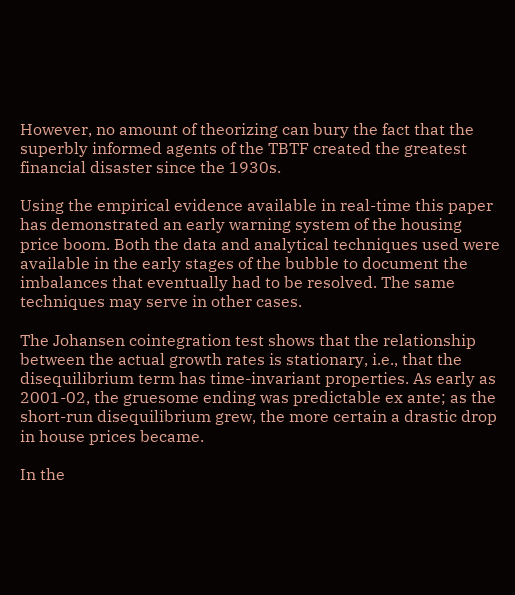However, no amount of theorizing can bury the fact that the superbly informed agents of the TBTF created the greatest financial disaster since the 1930s.

Using the empirical evidence available in real-time this paper has demonstrated an early warning system of the housing price boom. Both the data and analytical techniques used were available in the early stages of the bubble to document the imbalances that eventually had to be resolved. The same techniques may serve in other cases.

The Johansen cointegration test shows that the relationship between the actual growth rates is stationary, i.e., that the disequilibrium term has time-invariant properties. As early as 2001-02, the gruesome ending was predictable ex ante; as the short-run disequilibrium grew, the more certain a drastic drop in house prices became.

In the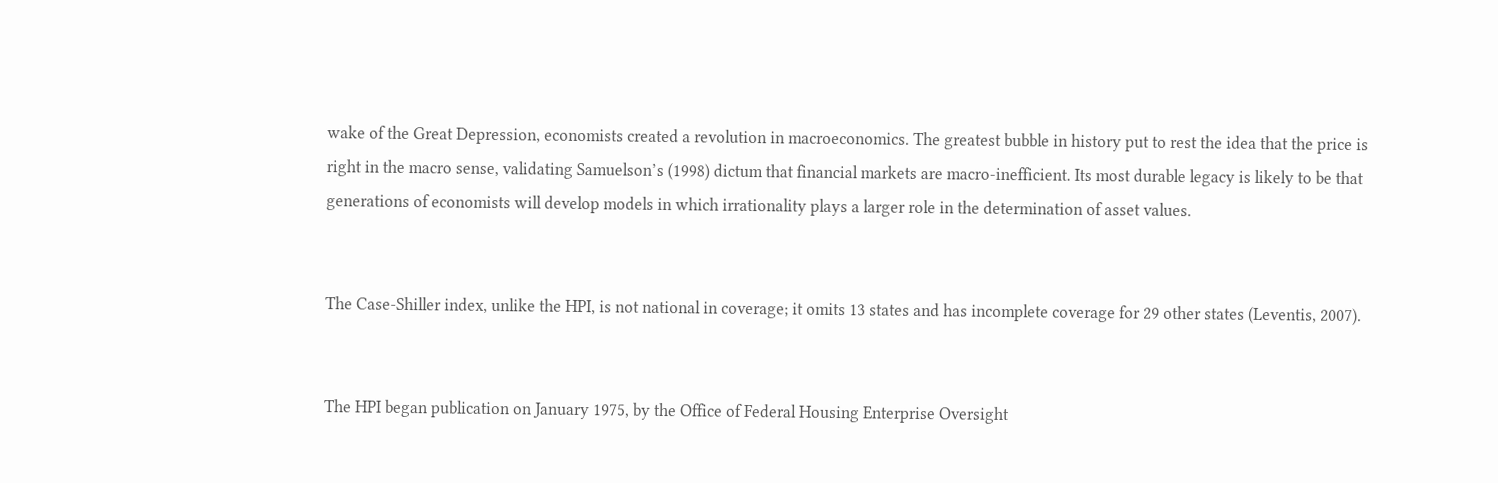wake of the Great Depression, economists created a revolution in macroeconomics. The greatest bubble in history put to rest the idea that the price is right in the macro sense, validating Samuelson’s (1998) dictum that financial markets are macro-inefficient. Its most durable legacy is likely to be that generations of economists will develop models in which irrationality plays a larger role in the determination of asset values.


The Case-Shiller index, unlike the HPI, is not national in coverage; it omits 13 states and has incomplete coverage for 29 other states (Leventis, 2007).


The HPI began publication on January 1975, by the Office of Federal Housing Enterprise Oversight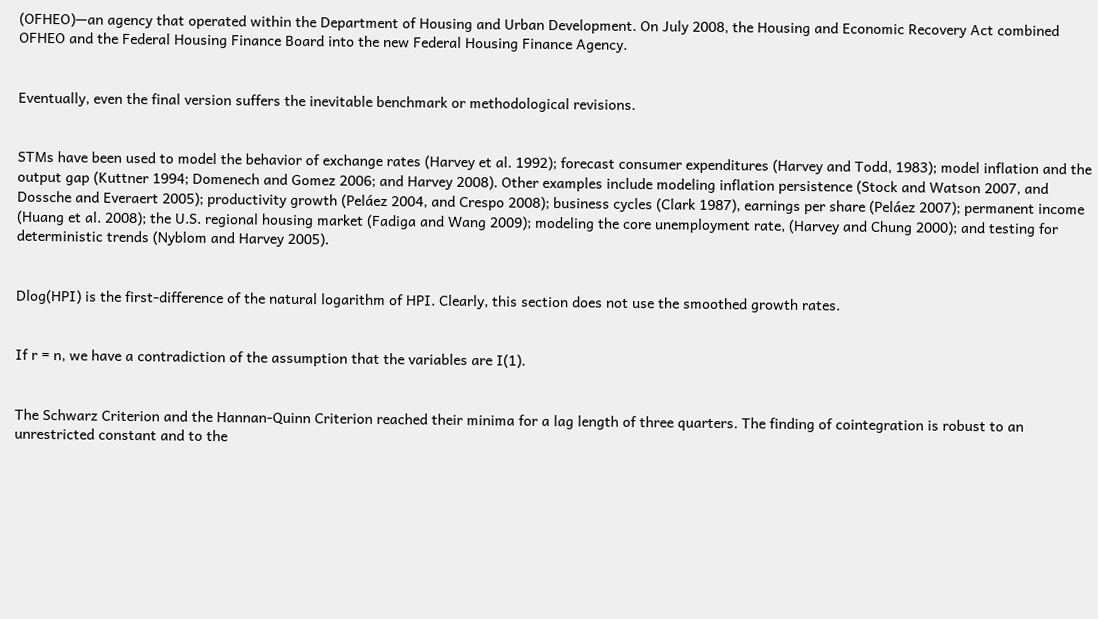(OFHEO)—an agency that operated within the Department of Housing and Urban Development. On July 2008, the Housing and Economic Recovery Act combined OFHEO and the Federal Housing Finance Board into the new Federal Housing Finance Agency.


Eventually, even the final version suffers the inevitable benchmark or methodological revisions.


STMs have been used to model the behavior of exchange rates (Harvey et al. 1992); forecast consumer expenditures (Harvey and Todd, 1983); model inflation and the output gap (Kuttner 1994; Domenech and Gomez 2006; and Harvey 2008). Other examples include modeling inflation persistence (Stock and Watson 2007, and Dossche and Everaert 2005); productivity growth (Peláez 2004, and Crespo 2008); business cycles (Clark 1987), earnings per share (Peláez 2007); permanent income (Huang et al. 2008); the U.S. regional housing market (Fadiga and Wang 2009); modeling the core unemployment rate, (Harvey and Chung 2000); and testing for deterministic trends (Nyblom and Harvey 2005).


Dlog(HPI) is the first-difference of the natural logarithm of HPI. Clearly, this section does not use the smoothed growth rates.


If r = n, we have a contradiction of the assumption that the variables are I(1).


The Schwarz Criterion and the Hannan-Quinn Criterion reached their minima for a lag length of three quarters. The finding of cointegration is robust to an unrestricted constant and to the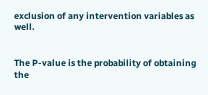exclusion of any intervention variables as well.


The P-value is the probability of obtaining the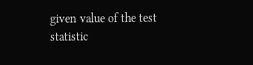given value of the test statistic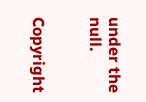under the null.


Copyright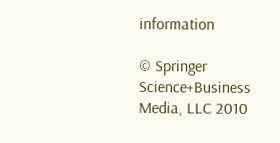information

© Springer Science+Business Media, LLC 2010